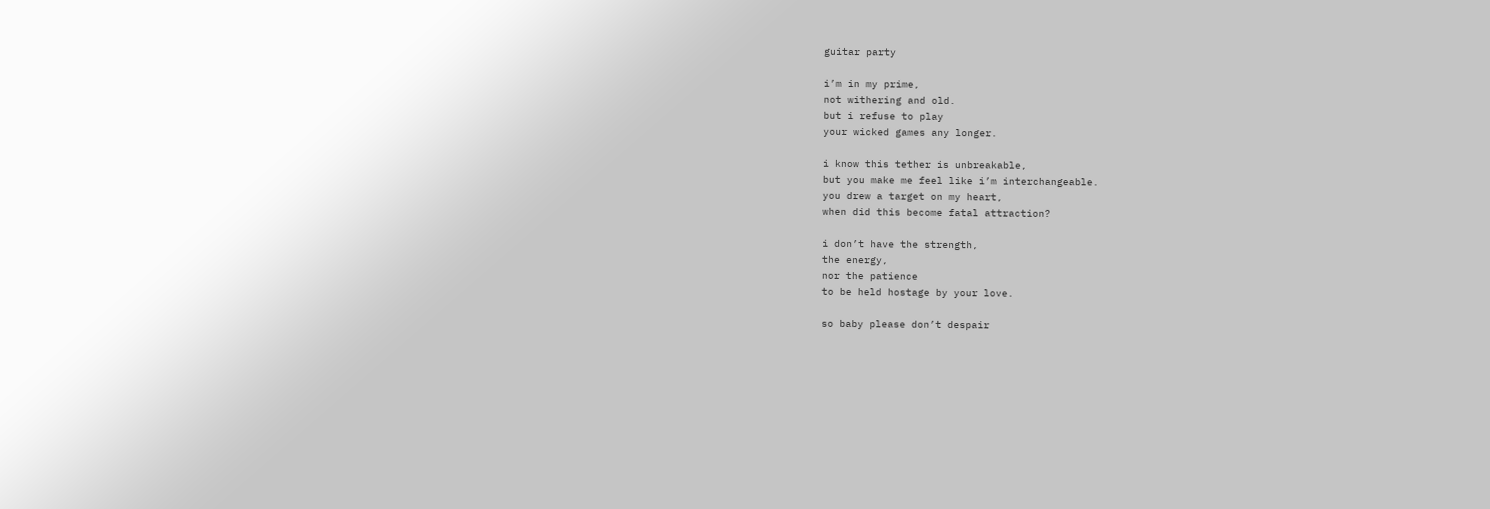guitar party

i’m in my prime,
not withering and old.
but i refuse to play
your wicked games any longer.

i know this tether is unbreakable,
but you make me feel like i’m interchangeable.
you drew a target on my heart,
when did this become fatal attraction?

i don’t have the strength,
the energy,
nor the patience
to be held hostage by your love.

so baby please don’t despair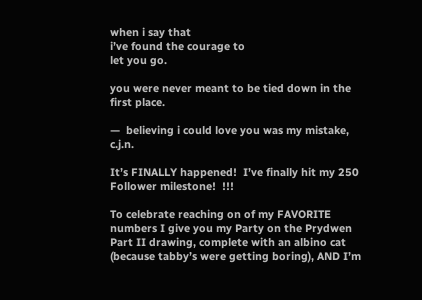when i say that
i’ve found the courage to
let you go.

you were never meant to be tied down in the first place.

—  believing i could love you was my mistake, c.j.n.

It’s FINALLY happened!  I’ve finally hit my 250 Follower milestone!  !!!

To celebrate reaching on of my FAVORITE numbers I give you my Party on the Prydwen Part II drawing, complete with an albino cat (because tabby’s were getting boring), AND I’m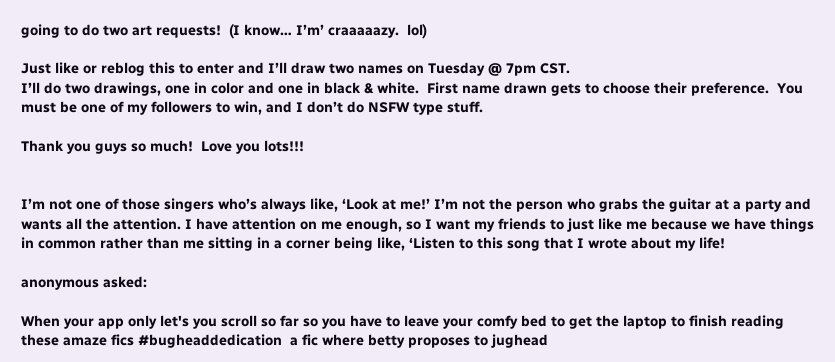going to do two art requests!  (I know… I’m’ craaaaazy.  lol)

Just like or reblog this to enter and I’ll draw two names on Tuesday @ 7pm CST.
I’ll do two drawings, one in color and one in black & white.  First name drawn gets to choose their preference.  You must be one of my followers to win, and I don’t do NSFW type stuff.

Thank you guys so much!  Love you lots!!!


I’m not one of those singers who’s always like, ‘Look at me!’ I’m not the person who grabs the guitar at a party and wants all the attention. I have attention on me enough, so I want my friends to just like me because we have things in common rather than me sitting in a corner being like, ‘Listen to this song that I wrote about my life!

anonymous asked:

When your app only let's you scroll so far so you have to leave your comfy bed to get the laptop to finish reading these amaze fics #bugheaddedication  a fic where betty proposes to jughead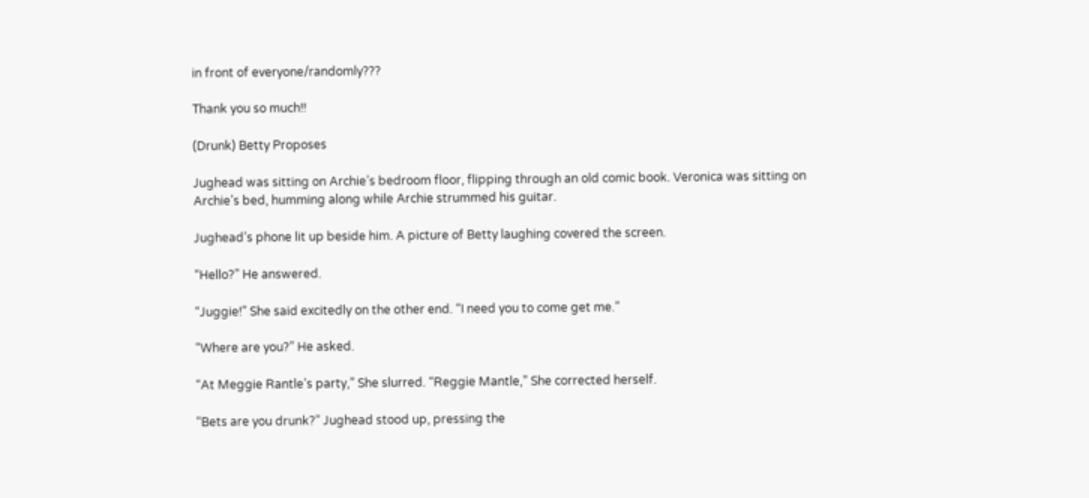in front of everyone/randomly???

Thank you so much!!

(Drunk) Betty Proposes

Jughead was sitting on Archie’s bedroom floor, flipping through an old comic book. Veronica was sitting on Archie’s bed, humming along while Archie strummed his guitar.

Jughead’s phone lit up beside him. A picture of Betty laughing covered the screen.

“Hello?” He answered.

“Juggie!” She said excitedly on the other end. “I need you to come get me.”

“Where are you?” He asked.

“At Meggie Rantle’s party,” She slurred. “Reggie Mantle,” She corrected herself.

“Bets are you drunk?” Jughead stood up, pressing the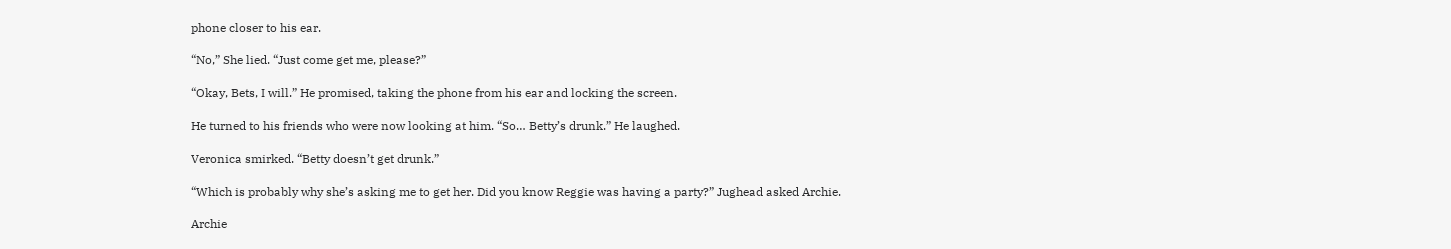phone closer to his ear.

“No,” She lied. “Just come get me, please?”

“Okay, Bets, I will.” He promised, taking the phone from his ear and locking the screen.

He turned to his friends who were now looking at him. “So… Betty’s drunk.” He laughed.

Veronica smirked. “Betty doesn’t get drunk.”

“Which is probably why she’s asking me to get her. Did you know Reggie was having a party?” Jughead asked Archie.

Archie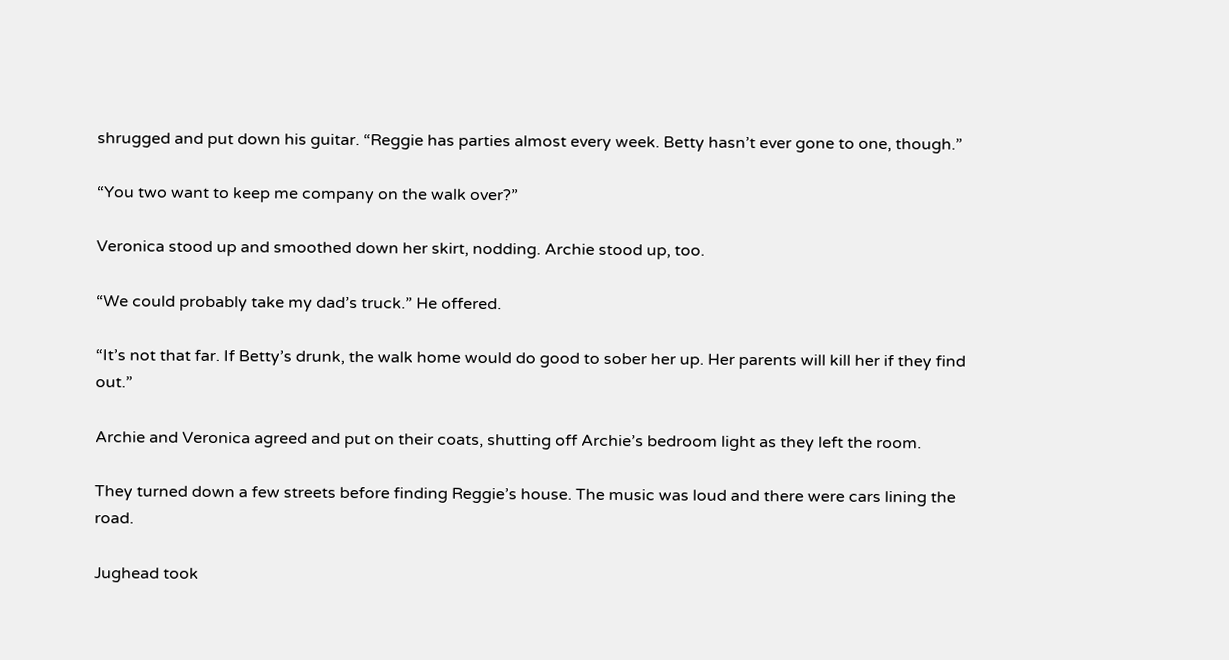shrugged and put down his guitar. “Reggie has parties almost every week. Betty hasn’t ever gone to one, though.”

“You two want to keep me company on the walk over?”

Veronica stood up and smoothed down her skirt, nodding. Archie stood up, too.

“We could probably take my dad’s truck.” He offered.

“It’s not that far. If Betty’s drunk, the walk home would do good to sober her up. Her parents will kill her if they find out.”

Archie and Veronica agreed and put on their coats, shutting off Archie’s bedroom light as they left the room.

They turned down a few streets before finding Reggie’s house. The music was loud and there were cars lining the road.

Jughead took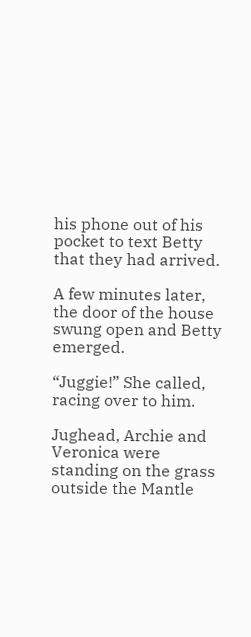his phone out of his pocket to text Betty that they had arrived.

A few minutes later, the door of the house swung open and Betty emerged.

“Juggie!” She called, racing over to him.

Jughead, Archie and Veronica were standing on the grass outside the Mantle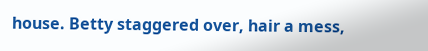house. Betty staggered over, hair a mess,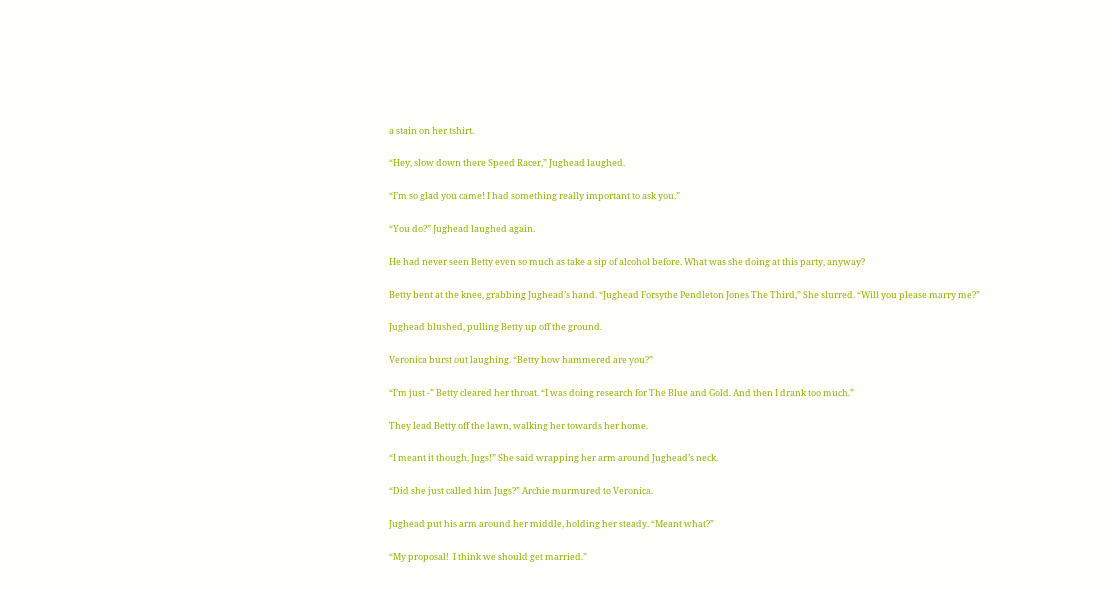a stain on her tshirt.

“Hey, slow down there Speed Racer,” Jughead laughed.

“I’m so glad you came! I had something really important to ask you.”

“You do?” Jughead laughed again.

He had never seen Betty even so much as take a sip of alcohol before. What was she doing at this party, anyway?

Betty bent at the knee, grabbing Jughead’s hand. “Jughead Forsythe Pendleton Jones The Third,” She slurred. “Will you please marry me?”

Jughead blushed, pulling Betty up off the ground.

Veronica burst out laughing. “Betty how hammered are you?”

“I’m just -” Betty cleared her throat. “I was doing research for The Blue and Gold. And then I drank too much.”

They lead Betty off the lawn, walking her towards her home.

“I meant it though, Jugs!” She said wrapping her arm around Jughead’s neck.

“Did she just called him Jugs?” Archie murmured to Veronica.

Jughead put his arm around her middle, holding her steady. “Meant what?”

“My proposal!  I think we should get married.”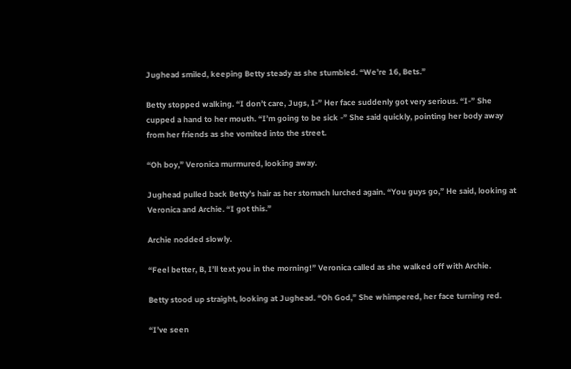Jughead smiled, keeping Betty steady as she stumbled. “We’re 16, Bets.”

Betty stopped walking. “I don’t care, Jugs, I-” Her face suddenly got very serious. “I-” She cupped a hand to her mouth. “I’m going to be sick -” She said quickly, pointing her body away from her friends as she vomited into the street.

“Oh boy,” Veronica murmured, looking away.

Jughead pulled back Betty’s hair as her stomach lurched again. “You guys go,” He said, looking at Veronica and Archie. “I got this.”

Archie nodded slowly.

“Feel better, B, I’ll text you in the morning!” Veronica called as she walked off with Archie.

Betty stood up straight, looking at Jughead. “Oh God,” She whimpered, her face turning red.

“I’ve seen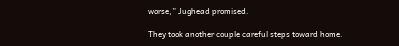worse,” Jughead promised.

They took another couple careful steps toward home.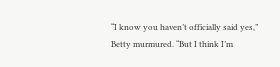“I know you haven’t officially said yes,” Betty murmured. “But I think I’m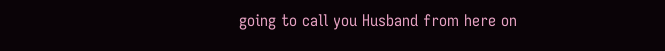going to call you Husband from here on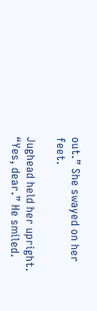out.” She swayed on her feet.

Jughead held her upright. “Yes, dear.” He smiled.